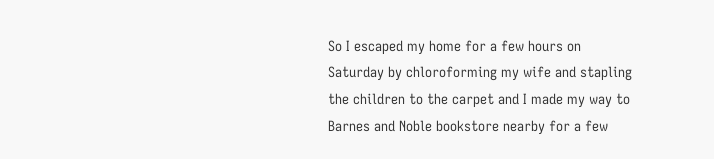So I escaped my home for a few hours on Saturday by chloroforming my wife and stapling the children to the carpet and I made my way to Barnes and Noble bookstore nearby for a few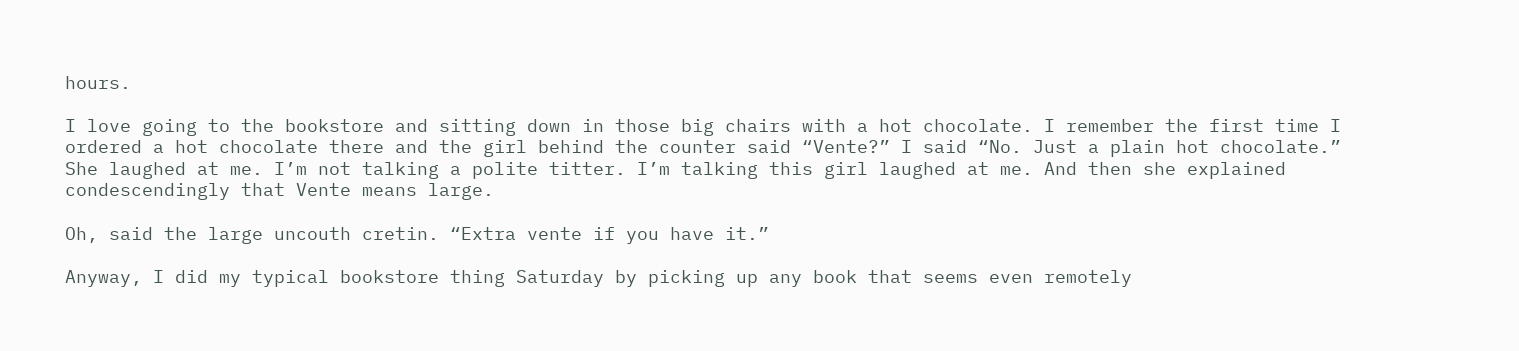hours.

I love going to the bookstore and sitting down in those big chairs with a hot chocolate. I remember the first time I ordered a hot chocolate there and the girl behind the counter said “Vente?” I said “No. Just a plain hot chocolate.” She laughed at me. I’m not talking a polite titter. I’m talking this girl laughed at me. And then she explained condescendingly that Vente means large.

Oh, said the large uncouth cretin. “Extra vente if you have it.”

Anyway, I did my typical bookstore thing Saturday by picking up any book that seems even remotely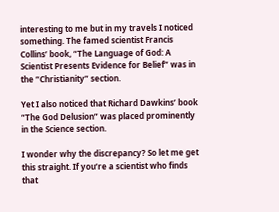interesting to me but in my travels I noticed something. The famed scientist Francis Collins’ book, “The Language of God: A Scientist Presents Evidence for Belief” was in the “Christianity” section.

Yet I also noticed that Richard Dawkins’ book “The God Delusion” was placed prominently in the Science section.

I wonder why the discrepancy? So let me get this straight. If you’re a scientist who finds that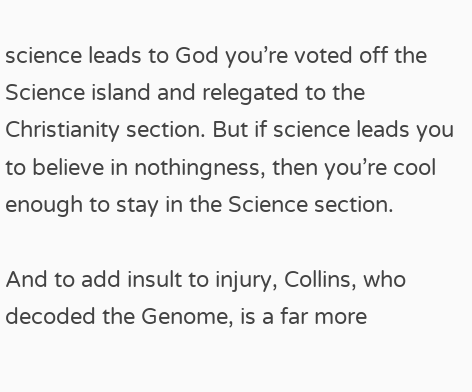science leads to God you’re voted off the Science island and relegated to the Christianity section. But if science leads you to believe in nothingness, then you’re cool enough to stay in the Science section.

And to add insult to injury, Collins, who decoded the Genome, is a far more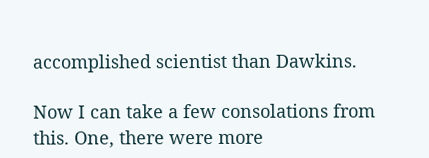accomplished scientist than Dawkins.

Now I can take a few consolations from this. One, there were more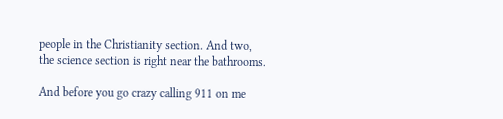people in the Christianity section. And two, the science section is right near the bathrooms.

And before you go crazy calling 911 on me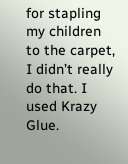for stapling my children to the carpet, I didn’t really do that. I used Krazy Glue.